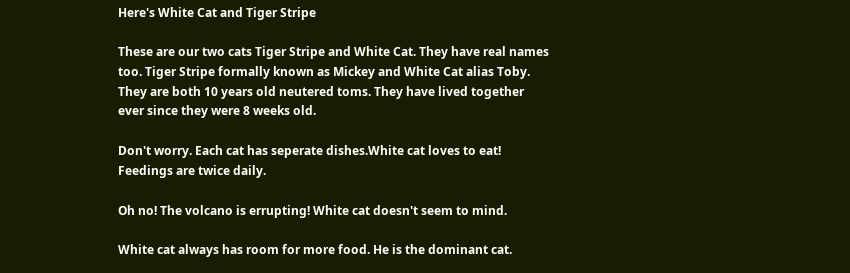Here's White Cat and Tiger Stripe

These are our two cats Tiger Stripe and White Cat. They have real names too. Tiger Stripe formally known as Mickey and White Cat alias Toby.
They are both 10 years old neutered toms. They have lived together ever since they were 8 weeks old.

Don't worry. Each cat has seperate dishes.White cat loves to eat! Feedings are twice daily.

Oh no! The volcano is errupting! White cat doesn't seem to mind.

White cat always has room for more food. He is the dominant cat.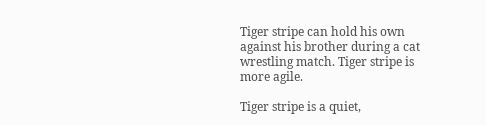Tiger stripe can hold his own against his brother during a cat wrestling match. Tiger stripe is more agile.

Tiger stripe is a quiet,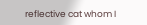reflective cat whom I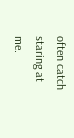often catch staring at me.